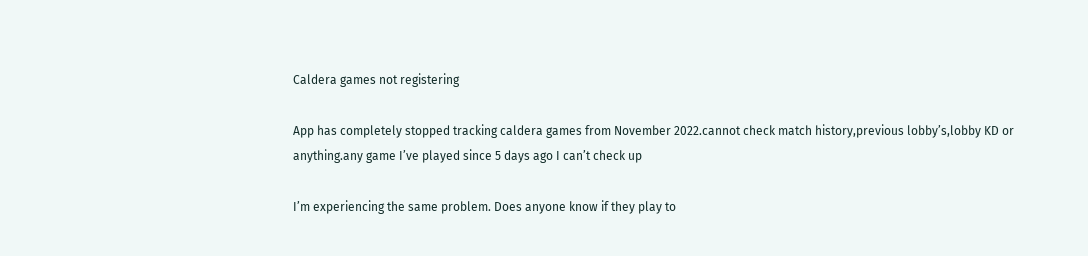Caldera games not registering

App has completely stopped tracking caldera games from November 2022.cannot check match history,previous lobby’s,lobby KD or anything.any game I’ve played since 5 days ago I can’t check up

I’m experiencing the same problem. Does anyone know if they play to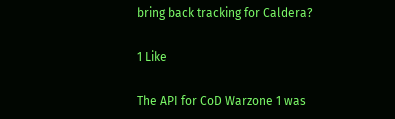bring back tracking for Caldera?

1 Like

The API for CoD Warzone 1 was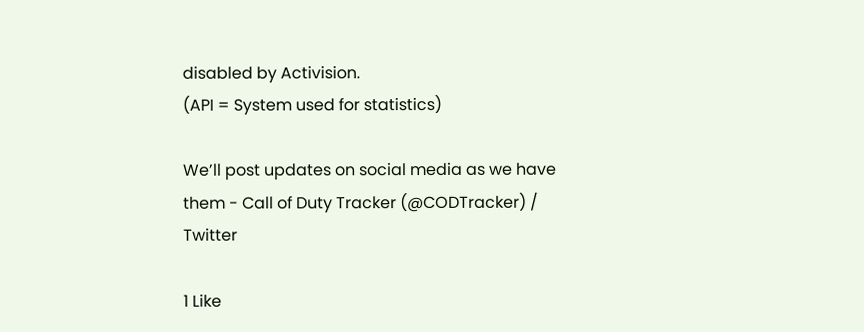disabled by Activision.
(API = System used for statistics)

We’ll post updates on social media as we have them - Call of Duty Tracker (@CODTracker) / Twitter

1 Like